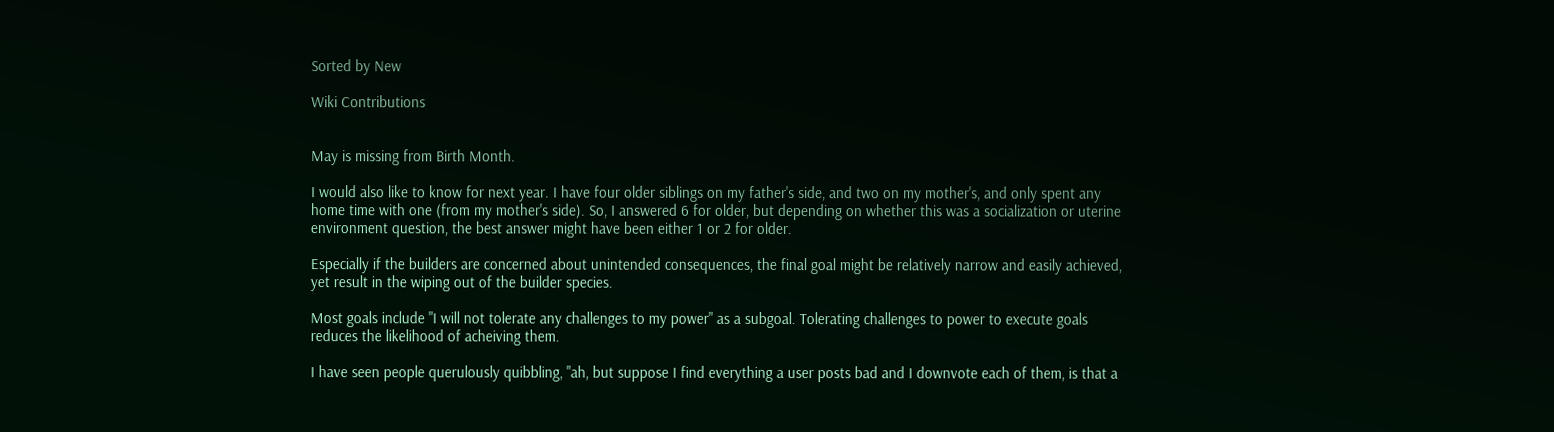Sorted by New

Wiki Contributions


May is missing from Birth Month.

I would also like to know for next year. I have four older siblings on my father's side, and two on my mother's, and only spent any home time with one (from my mother's side). So, I answered 6 for older, but depending on whether this was a socialization or uterine environment question, the best answer might have been either 1 or 2 for older.

Especially if the builders are concerned about unintended consequences, the final goal might be relatively narrow and easily achieved, yet result in the wiping out of the builder species.

Most goals include "I will not tolerate any challenges to my power" as a subgoal. Tolerating challenges to power to execute goals reduces the likelihood of acheiving them.

I have seen people querulously quibbling, "ah, but suppose I find everything a user posts bad and I downvote each of them, is that a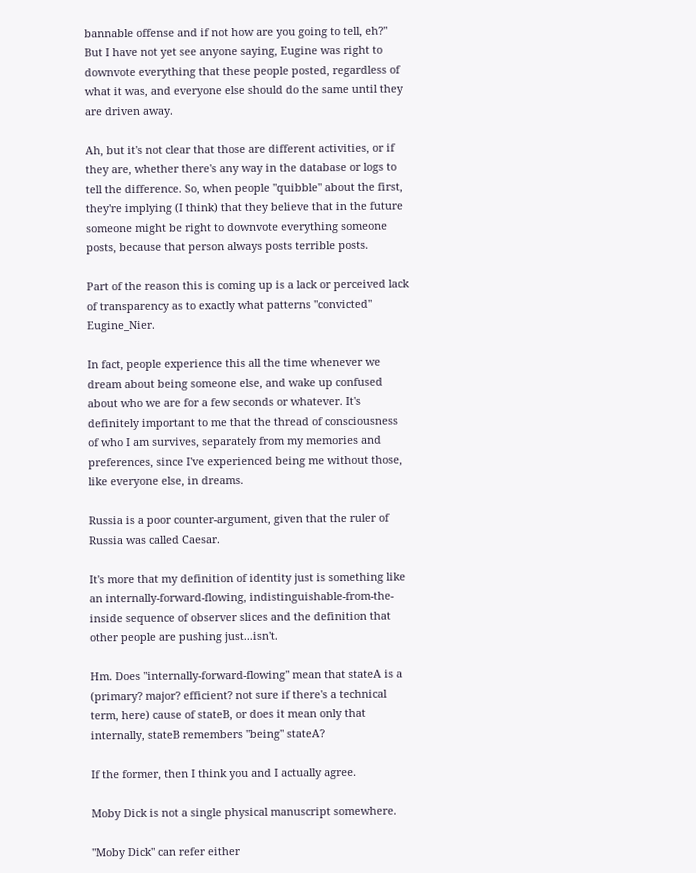bannable offense and if not how are you going to tell, eh?" But I have not yet see anyone saying, Eugine was right to downvote everything that these people posted, regardless of what it was, and everyone else should do the same until they are driven away.

Ah, but it's not clear that those are different activities, or if they are, whether there's any way in the database or logs to tell the difference. So, when people "quibble" about the first, they're implying (I think) that they believe that in the future someone might be right to downvote everything someone posts, because that person always posts terrible posts.

Part of the reason this is coming up is a lack or perceived lack of transparency as to exactly what patterns "convicted" Eugine_Nier.

In fact, people experience this all the time whenever we dream about being someone else, and wake up confused about who we are for a few seconds or whatever. It's definitely important to me that the thread of consciousness of who I am survives, separately from my memories and preferences, since I've experienced being me without those, like everyone else, in dreams.

Russia is a poor counter-argument, given that the ruler of Russia was called Caesar.

It's more that my definition of identity just is something like an internally-forward-flowing, indistinguishable-from-the-inside sequence of observer slices and the definition that other people are pushing just...isn't.

Hm. Does "internally-forward-flowing" mean that stateA is a (primary? major? efficient? not sure if there's a technical term, here) cause of stateB, or does it mean only that internally, stateB remembers "being" stateA?

If the former, then I think you and I actually agree.

Moby Dick is not a single physical manuscript somewhere.

"Moby Dick" can refer either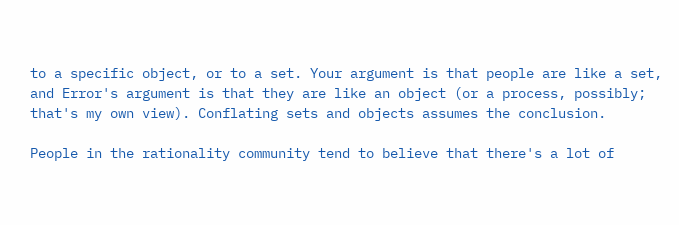to a specific object, or to a set. Your argument is that people are like a set, and Error's argument is that they are like an object (or a process, possibly; that's my own view). Conflating sets and objects assumes the conclusion.

People in the rationality community tend to believe that there's a lot of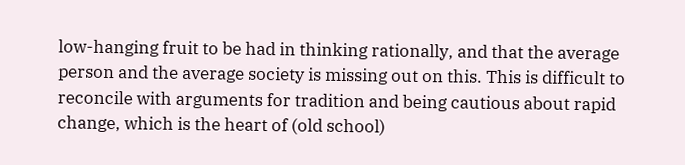low-hanging fruit to be had in thinking rationally, and that the average person and the average society is missing out on this. This is difficult to reconcile with arguments for tradition and being cautious about rapid change, which is the heart of (old school)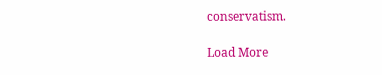conservatism.

Load More